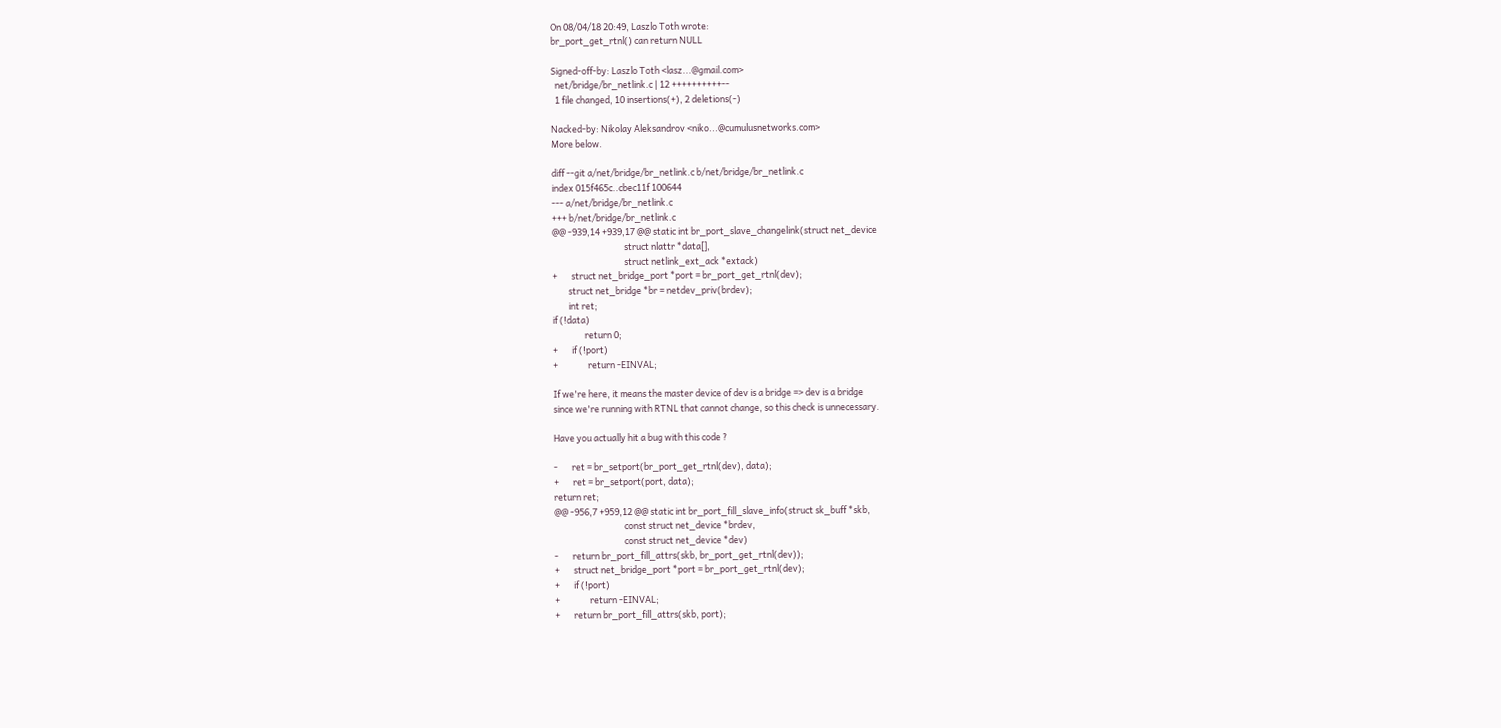On 08/04/18 20:49, Laszlo Toth wrote:
br_port_get_rtnl() can return NULL

Signed-off-by: Laszlo Toth <lasz...@gmail.com>
  net/bridge/br_netlink.c | 12 ++++++++++--
  1 file changed, 10 insertions(+), 2 deletions(-)

Nacked-by: Nikolay Aleksandrov <niko...@cumulusnetworks.com>
More below.

diff --git a/net/bridge/br_netlink.c b/net/bridge/br_netlink.c
index 015f465c..cbec11f 100644
--- a/net/bridge/br_netlink.c
+++ b/net/bridge/br_netlink.c
@@ -939,14 +939,17 @@ static int br_port_slave_changelink(struct net_device
                                    struct nlattr *data[],
                                    struct netlink_ext_ack *extack)
+       struct net_bridge_port *port = br_port_get_rtnl(dev);
        struct net_bridge *br = netdev_priv(brdev);
        int ret;
if (!data)
                return 0;
+       if (!port)
+               return -EINVAL;

If we're here, it means the master device of dev is a bridge => dev is a bridge
since we're running with RTNL that cannot change, so this check is unnecessary.

Have you actually hit a bug with this code ?

-       ret = br_setport(br_port_get_rtnl(dev), data);
+       ret = br_setport(port, data);
return ret;
@@ -956,7 +959,12 @@ static int br_port_fill_slave_info(struct sk_buff *skb,
                                   const struct net_device *brdev,
                                   const struct net_device *dev)
-       return br_port_fill_attrs(skb, br_port_get_rtnl(dev));
+       struct net_bridge_port *port = br_port_get_rtnl(dev);
+       if (!port)
+               return -EINVAL;
+       return br_port_fill_attrs(skb, port);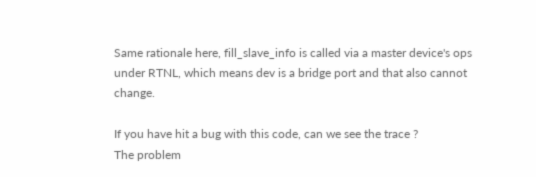Same rationale here, fill_slave_info is called via a master device's ops
under RTNL, which means dev is a bridge port and that also cannot change.

If you have hit a bug with this code, can we see the trace ?
The problem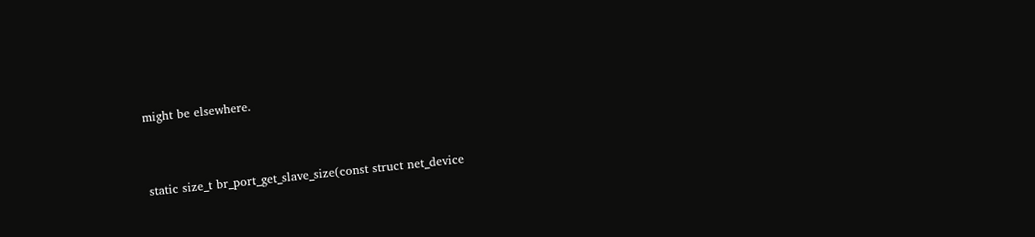might be elsewhere.


static size_t br_port_get_slave_size(const struct net_device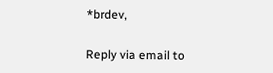*brdev,

Reply via email to